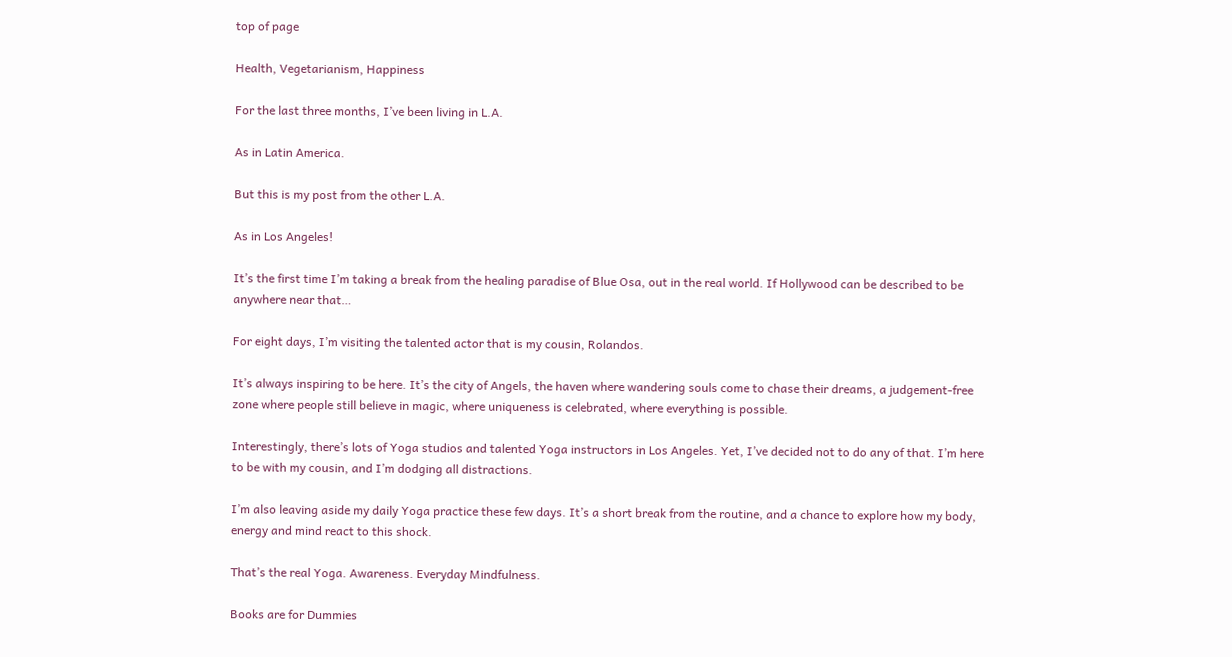top of page

Health, Vegetarianism, Happiness

For the last three months, I’ve been living in L.A.

As in Latin America.

But this is my post from the other L.A.

As in Los Angeles!

It’s the first time I’m taking a break from the healing paradise of Blue Osa, out in the real world. If Hollywood can be described to be anywhere near that…

For eight days, I’m visiting the talented actor that is my cousin, Rolandos.

It’s always inspiring to be here. It’s the city of Angels, the haven where wandering souls come to chase their dreams, a judgement-free zone where people still believe in magic, where uniqueness is celebrated, where everything is possible.

Interestingly, there’s lots of Yoga studios and talented Yoga instructors in Los Angeles. Yet, I’ve decided not to do any of that. I’m here to be with my cousin, and I’m dodging all distractions.

I’m also leaving aside my daily Yoga practice these few days. It’s a short break from the routine, and a chance to explore how my body, energy and mind react to this shock.

That’s the real Yoga. Awareness. Everyday Mindfulness.

Books are for Dummies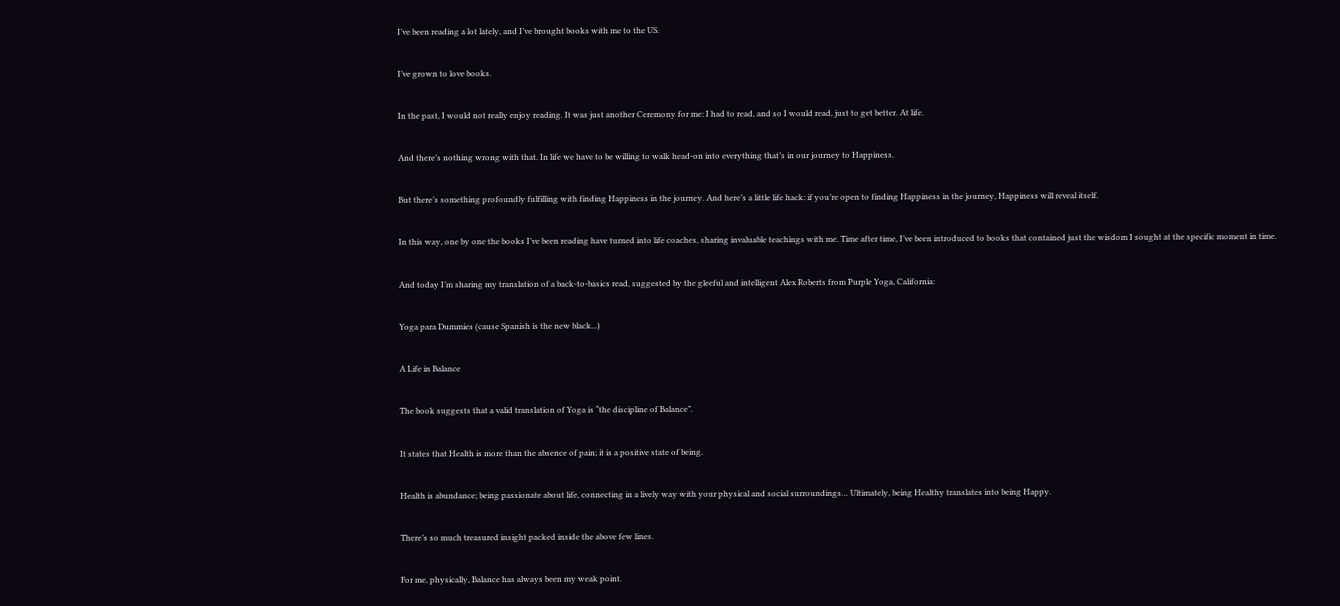I’ve been reading a lot lately, and I’ve brought books with me to the US.

I’ve grown to love books.

In the past, I would not really enjoy reading. It was just another Ceremony for me: I had to read, and so I would read, just to get better. At life.

And there’s nothing wrong with that. In life we have to be willing to walk head-on into everything that’s in our journey to Happiness.

But there’s something profoundly fulfilling with finding Happiness in the journey. And here’s a little life hack: if you’re open to finding Happiness in the journey, Happiness will reveal itself.

In this way, one by one the books I’ve been reading have turned into life coaches, sharing invaluable teachings with me. Time after time, I’ve been introduced to books that contained just the wisdom I sought at the specific moment in time.

And today I’m sharing my translation of a back-to-basics read, suggested by the gleeful and intelligent Alex Roberts from Purple Yoga, California:

Yoga para Dummies (cause Spanish is the new black...)

A Life in Balance

The book suggests that a valid translation of Yoga is “the discipline of Balance”.

It states that Health is more than the absence of pain; it is a positive state of being.

Health is abundance; being passionate about life, connecting in a lively way with your physical and social surroundings… Ultimately, being Healthy translates into being Happy.

There’s so much treasured insight packed inside the above few lines.

For me, physically, Balance has always been my weak point.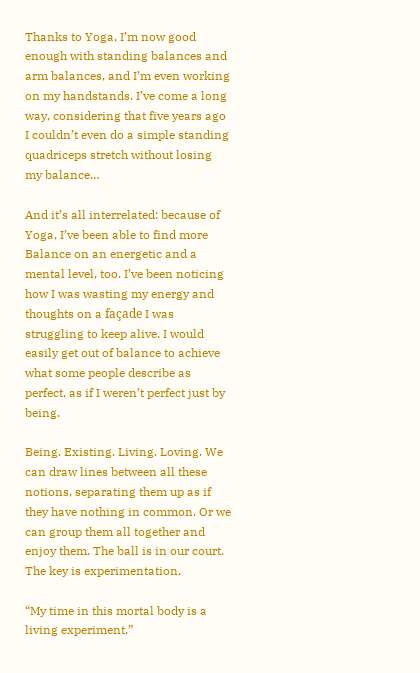Thanks to Yoga, I’m now good enough with standing balances and arm balances, and I’m even working on my handstands. I’ve come a long way, considering that five years ago I couldn’t even do a simple standing quadriceps stretch without losing my balance…

And it’s all interrelated: because of Yoga, I’ve been able to find more Balance on an energetic and a mental level, too. I’ve been noticing how I was wasting my energy and thoughts on a façade I was struggling to keep alive. I would easily get out of balance to achieve what some people describe as perfect, as if I weren’t perfect just by being.

Being. Existing. Living. Loving. We can draw lines between all these notions, separating them up as if they have nothing in common. Or we can group them all together and enjoy them. The ball is in our court. The key is experimentation.

“My time in this mortal body is a living experiment.”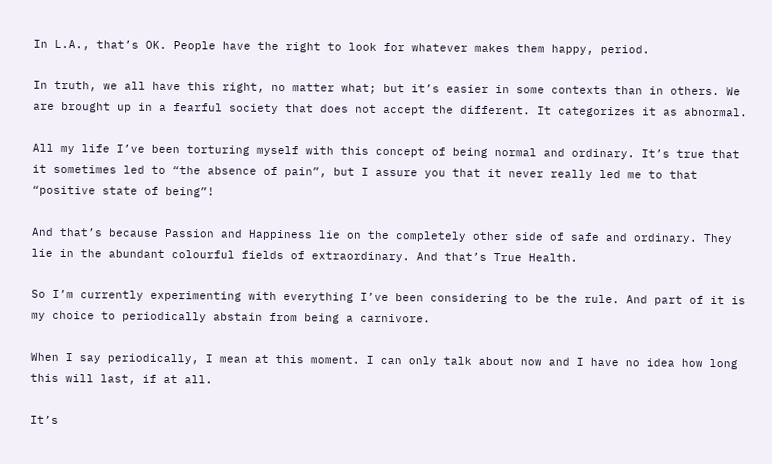In L.A., that’s OK. People have the right to look for whatever makes them happy, period.

In truth, we all have this right, no matter what; but it’s easier in some contexts than in others. We are brought up in a fearful society that does not accept the different. It categorizes it as abnormal.

All my life I’ve been torturing myself with this concept of being normal and ordinary. It’s true that it sometimes led to “the absence of pain”, but I assure you that it never really led me to that “positive state of being”!

And that’s because Passion and Happiness lie on the completely other side of safe and ordinary. They lie in the abundant colourful fields of extraordinary. And that’s True Health.

So I’m currently experimenting with everything I’ve been considering to be the rule. And part of it is my choice to periodically abstain from being a carnivore.

When I say periodically, I mean at this moment. I can only talk about now and I have no idea how long this will last, if at all.

It’s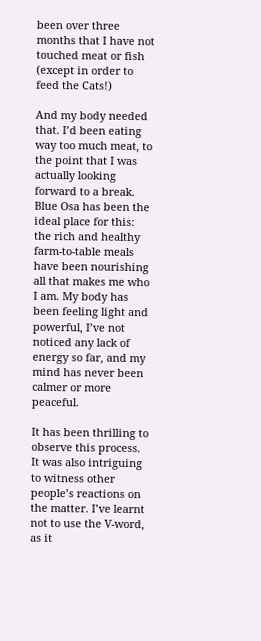been over three months that I have not touched meat or fish (except in order to feed the Cats!)

And my body needed that. I’d been eating way too much meat, to the point that I was actually looking forward to a break. Blue Osa has been the ideal place for this: the rich and healthy farm-to-table meals have been nourishing all that makes me who I am. My body has been feeling light and powerful, I’ve not noticed any lack of energy so far, and my mind has never been calmer or more peaceful.

It has been thrilling to observe this process. It was also intriguing to witness other people’s reactions on the matter. I’ve learnt not to use the V-word, as it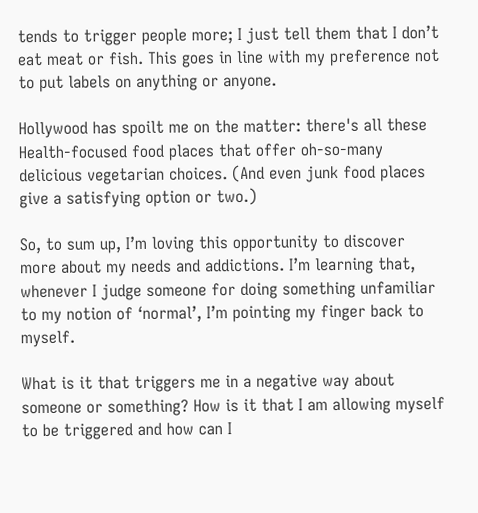tends to trigger people more; I just tell them that I don’t eat meat or fish. This goes in line with my preference not to put labels on anything or anyone.

Hollywood has spoilt me on the matter: there's all these Health-focused food places that offer oh-so-many delicious vegetarian choices. (And even junk food places give a satisfying option or two.)

So, to sum up, I’m loving this opportunity to discover more about my needs and addictions. I’m learning that, whenever I judge someone for doing something unfamiliar to my notion of ‘normal’, I’m pointing my finger back to myself.

What is it that triggers me in a negative way about someone or something? How is it that I am allowing myself to be triggered and how can I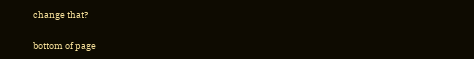change that?

bottom of page